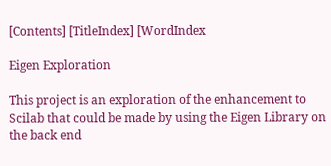[Contents] [TitleIndex] [WordIndex

Eigen Exploration

This project is an exploration of the enhancement to Scilab that could be made by using the Eigen Library on the back end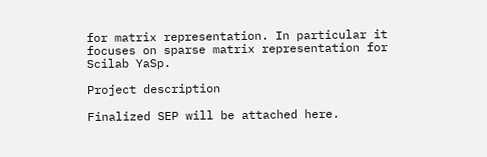for matrix representation. In particular it focuses on sparse matrix representation for Scilab YaSp.

Project description

Finalized SEP will be attached here.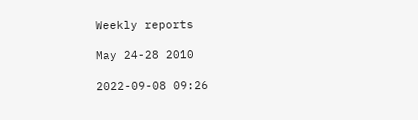Weekly reports

May 24-28 2010

2022-09-08 09:26